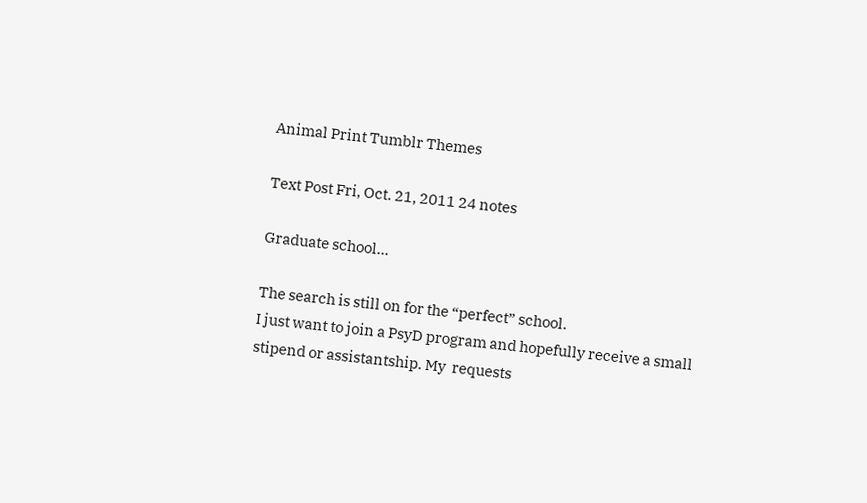Animal Print Tumblr Themes

Text Post Fri, Oct. 21, 2011 24 notes

Graduate school…

The search is still on for the “perfect” school.
I just want to join a PsyD program and hopefully receive a small stipend or assistantship. My  requests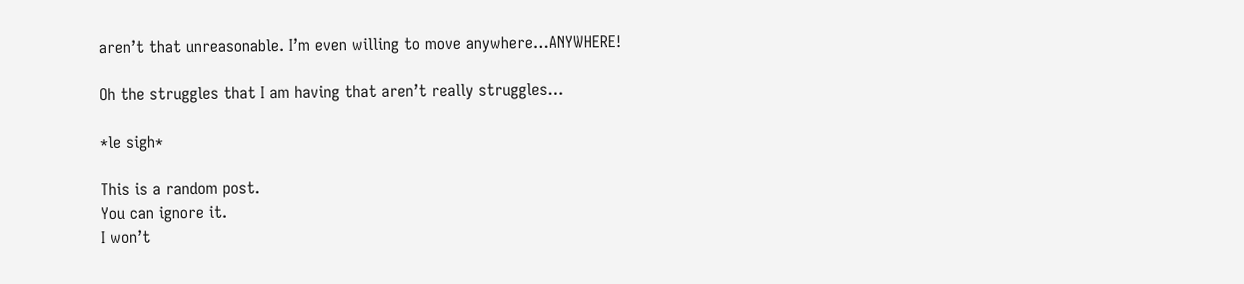aren’t that unreasonable. I’m even willing to move anywhere…ANYWHERE!

Oh the struggles that I am having that aren’t really struggles…

*le sigh*

This is a random post.
You can ignore it.
I won’t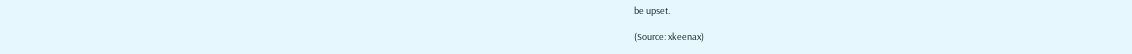be upset.

(Source: xkeenax)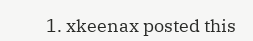1. xkeenax posted this